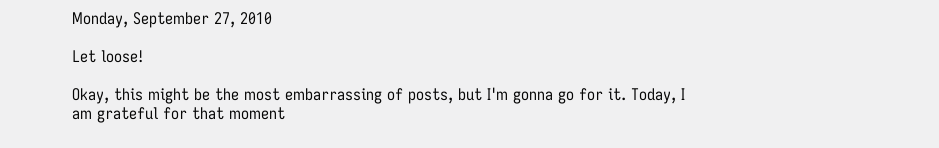Monday, September 27, 2010

Let loose!

Okay, this might be the most embarrassing of posts, but I'm gonna go for it. Today, I am grateful for that moment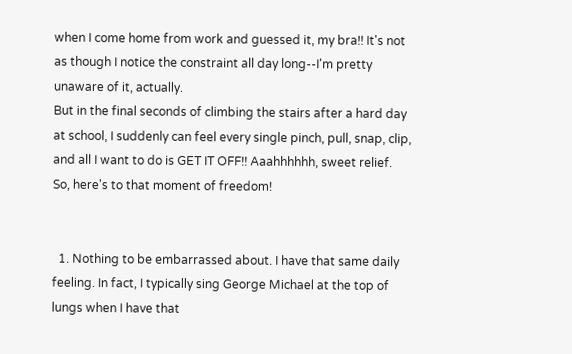when I come home from work and guessed it, my bra!! It's not as though I notice the constraint all day long--I'm pretty unaware of it, actually.
But in the final seconds of climbing the stairs after a hard day at school, I suddenly can feel every single pinch, pull, snap, clip, and all I want to do is GET IT OFF!! Aaahhhhhh, sweet relief.
So, here's to that moment of freedom!


  1. Nothing to be embarrassed about. I have that same daily feeling. In fact, I typically sing George Michael at the top of lungs when I have that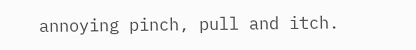annoying pinch, pull and itch.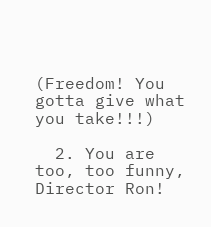(Freedom! You gotta give what you take!!!)

  2. You are too, too funny, Director Ron!